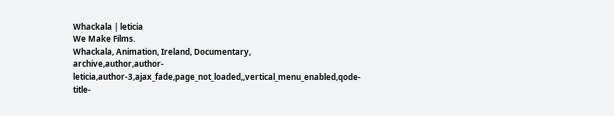Whackala | leticia
We Make Films.
Whackala, Animation, Ireland, Documentary,
archive,author,author-leticia,author-3,ajax_fade,page_not_loaded,,vertical_menu_enabled,qode-title-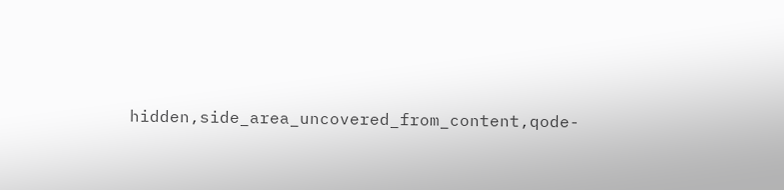hidden,side_area_uncovered_from_content,qode-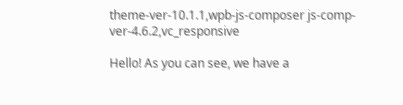theme-ver-10.1.1,wpb-js-composer js-comp-ver-4.6.2,vc_responsive

Hello! As you can see, we have a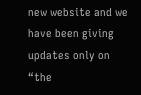new website and we have been giving updates only on “the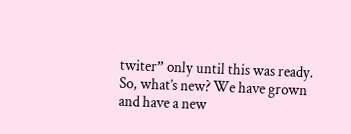twiter” only until this was ready. So, what’s new? We have grown and have a new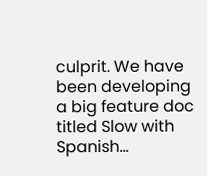culprit. We have been developing a big feature doc titled Slow with Spanish...